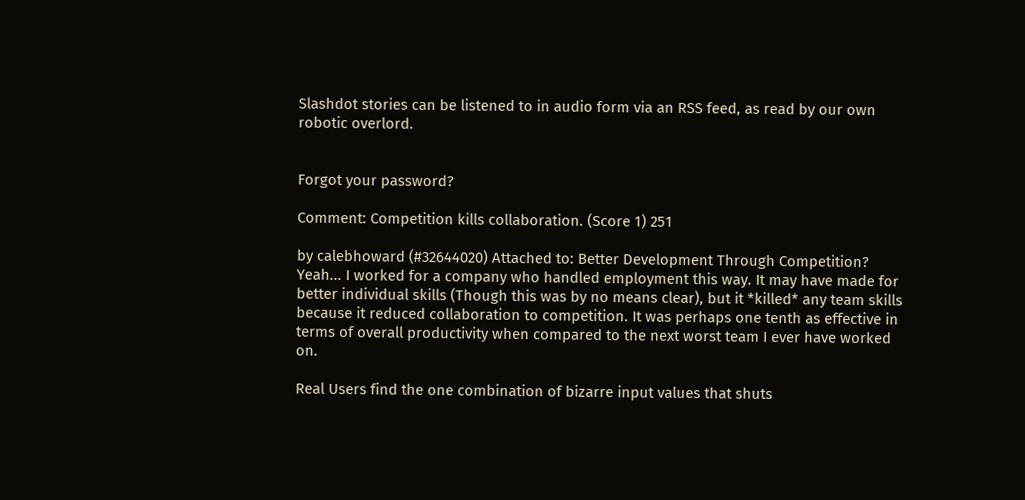Slashdot stories can be listened to in audio form via an RSS feed, as read by our own robotic overlord.


Forgot your password?

Comment: Competition kills collaboration. (Score 1) 251

by calebhoward (#32644020) Attached to: Better Development Through Competition?
Yeah... I worked for a company who handled employment this way. It may have made for better individual skills (Though this was by no means clear), but it *killed* any team skills because it reduced collaboration to competition. It was perhaps one tenth as effective in terms of overall productivity when compared to the next worst team I ever have worked on.

Real Users find the one combination of bizarre input values that shuts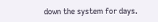down the system for days.